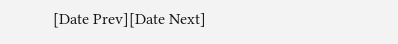[Date Prev][Date Next]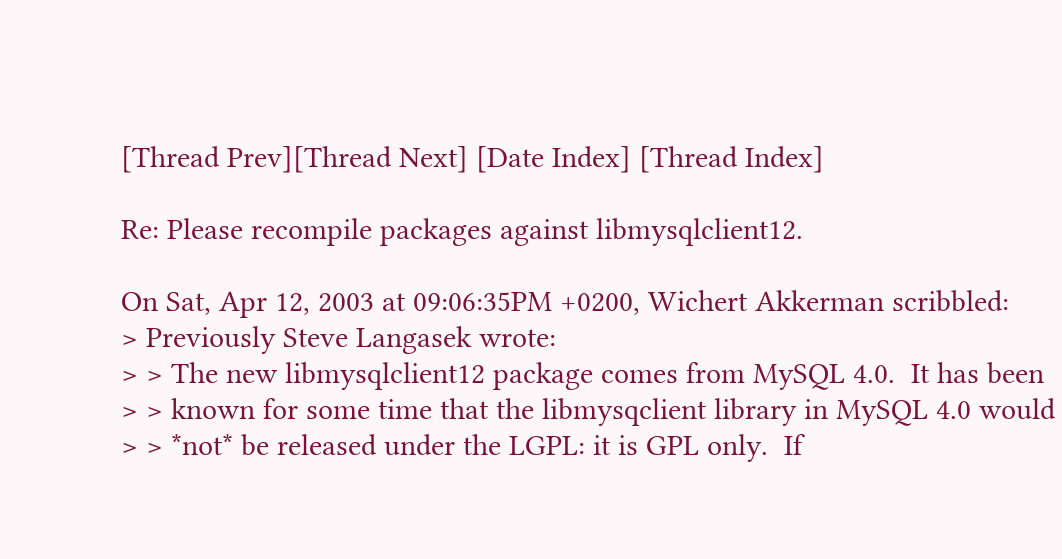[Thread Prev][Thread Next] [Date Index] [Thread Index]

Re: Please recompile packages against libmysqlclient12.

On Sat, Apr 12, 2003 at 09:06:35PM +0200, Wichert Akkerman scribbled:
> Previously Steve Langasek wrote:
> > The new libmysqlclient12 package comes from MySQL 4.0.  It has been
> > known for some time that the libmysqclient library in MySQL 4.0 would
> > *not* be released under the LGPL: it is GPL only.  If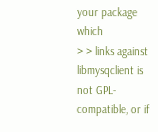your package which
> > links against libmysqclient is not GPL-compatible, or if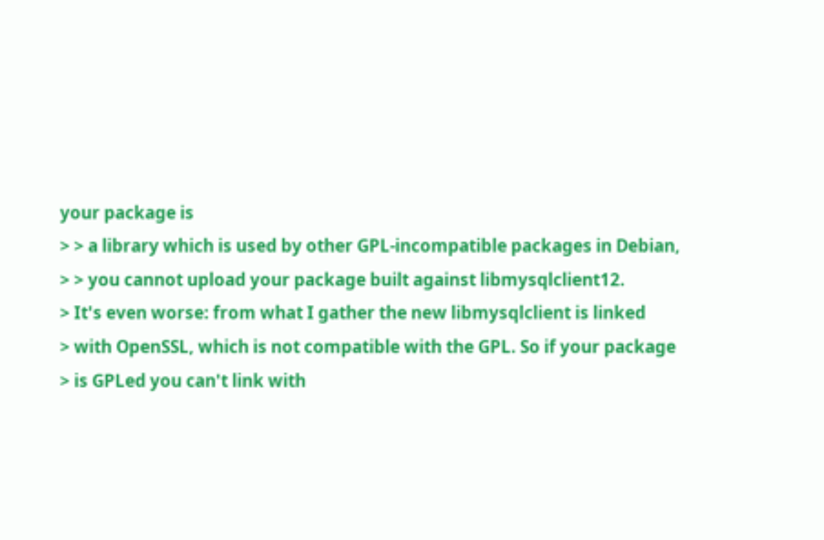your package is
> > a library which is used by other GPL-incompatible packages in Debian,
> > you cannot upload your package built against libmysqlclient12.
> It's even worse: from what I gather the new libmysqlclient is linked
> with OpenSSL, which is not compatible with the GPL. So if your package
> is GPLed you can't link with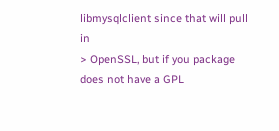libmysqlclient since that will pull in
> OpenSSL, but if you package does not have a GPL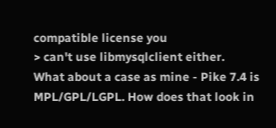compatible license you
> can't use libmysqlclient either.
What about a case as mine - Pike 7.4 is MPL/GPL/LGPL. How does that look in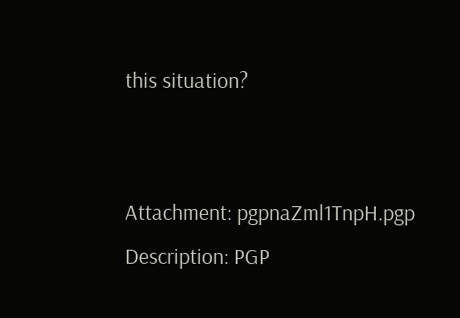this situation?


Attachment: pgpnaZml1TnpH.pgp
Description: PGP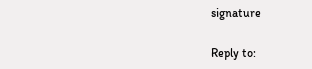signature

Reply to: